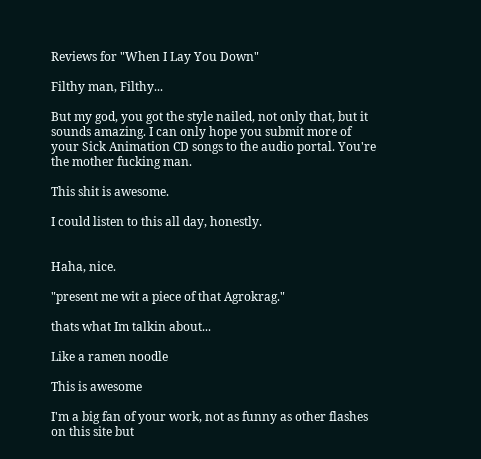Reviews for "When I Lay You Down"

Filthy man, Filthy...

But my god, you got the style nailed, not only that, but it sounds amazing. I can only hope you submit more of your Sick Animation CD songs to the audio portal. You're the mother fucking man.

This shit is awesome.

I could listen to this all day, honestly.


Haha, nice.

"present me wit a piece of that Agrokrag."

thats what Im talkin about...

Like a ramen noodle

This is awesome

I'm a big fan of your work, not as funny as other flashes on this site but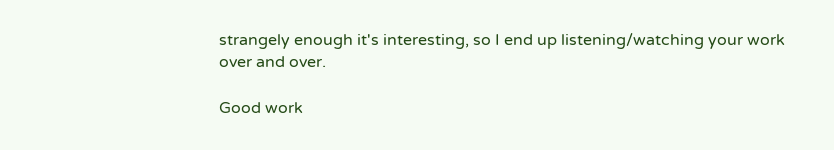strangely enough it's interesting, so I end up listening/watching your work over and over.

Good work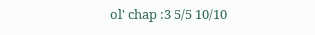ol' chap :3 5/5 10/10